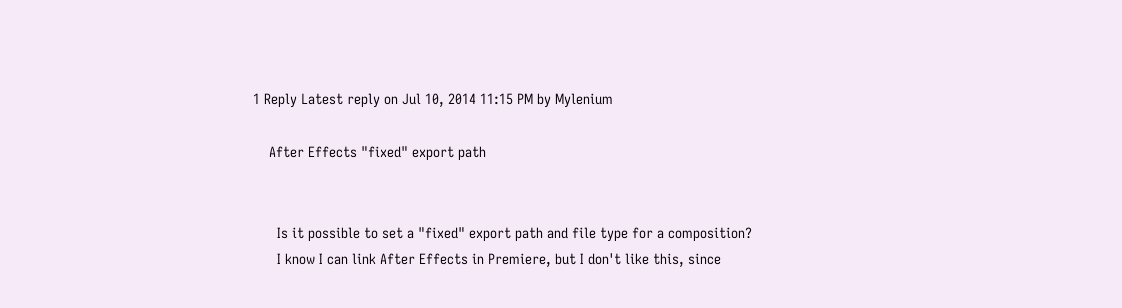1 Reply Latest reply on Jul 10, 2014 11:15 PM by Mylenium

    After Effects "fixed" export path


      Is it possible to set a "fixed" export path and file type for a composition?
      I know I can link After Effects in Premiere, but I don't like this, since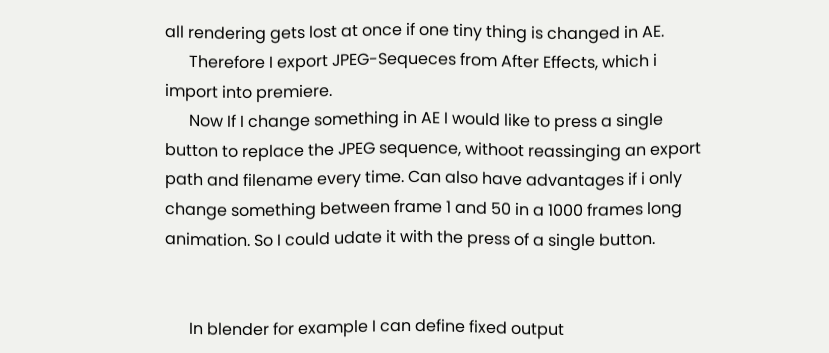all rendering gets lost at once if one tiny thing is changed in AE.
      Therefore I export JPEG-Sequeces from After Effects, which i import into premiere.
      Now If I change something in AE I would like to press a single button to replace the JPEG sequence, withoot reassinging an export path and filename every time. Can also have advantages if i only change something between frame 1 and 50 in a 1000 frames long animation. So I could udate it with the press of a single button.


      In blender for example I can define fixed output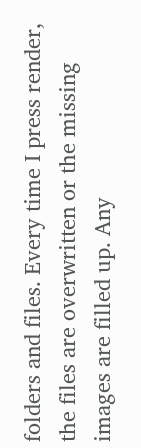folders and files. Every time I press render, the files are overwritten or the missing images are filled up. Any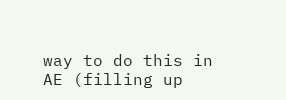way to do this in AE (filling up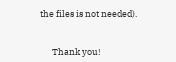the files is not needed).


      Thank you!